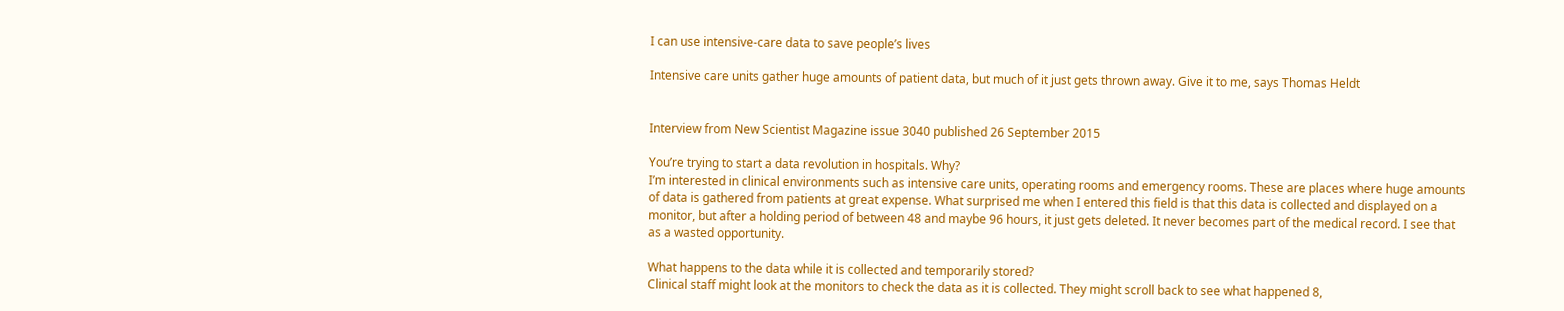I can use intensive-care data to save people’s lives

Intensive care units gather huge amounts of patient data, but much of it just gets thrown away. Give it to me, says Thomas Heldt


Interview from New Scientist Magazine issue 3040 published 26 September 2015

You’re trying to start a data revolution in hospitals. Why?
I’m interested in clinical environments such as intensive care units, operating rooms and emergency rooms. These are places where huge amounts of data is gathered from patients at great expense. What surprised me when I entered this field is that this data is collected and displayed on a monitor, but after a holding period of between 48 and maybe 96 hours, it just gets deleted. It never becomes part of the medical record. I see that as a wasted opportunity.

What happens to the data while it is collected and temporarily stored?
Clinical staff might look at the monitors to check the data as it is collected. They might scroll back to see what happened 8,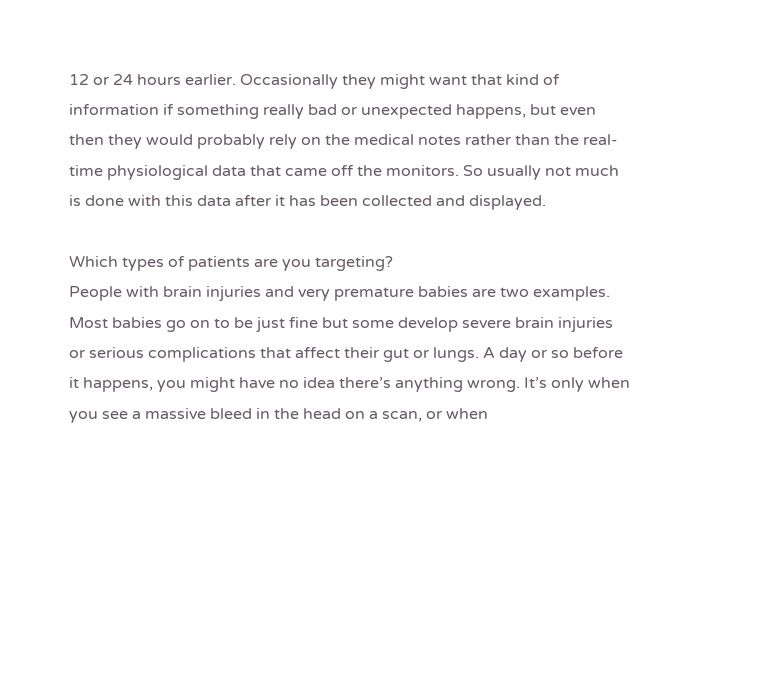12 or 24 hours earlier. Occasionally they might want that kind of information if something really bad or unexpected happens, but even then they would probably rely on the medical notes rather than the real-time physiological data that came off the monitors. So usually not much is done with this data after it has been collected and displayed.

Which types of patients are you targeting?
People with brain injuries and very premature babies are two examples. Most babies go on to be just fine but some develop severe brain injuries or serious complications that affect their gut or lungs. A day or so before it happens, you might have no idea there’s anything wrong. It’s only when you see a massive bleed in the head on a scan, or when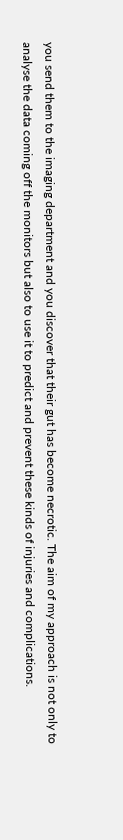you send them to the imaging department and you discover that their gut has become necrotic. The aim of my approach is not only to analyse the data coming off the monitors but also to use it to predict and prevent these kinds of injuries and complications.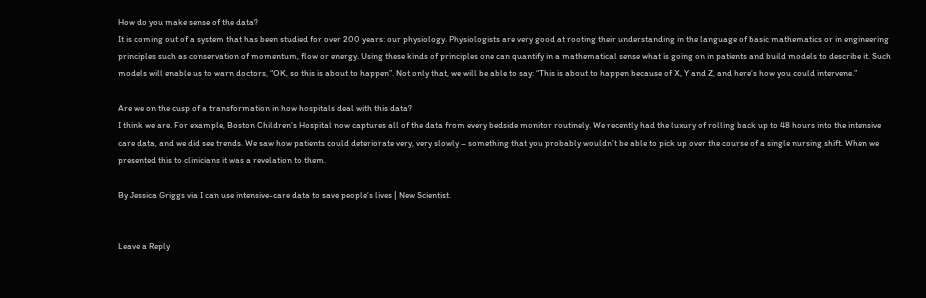How do you make sense of the data?
It is coming out of a system that has been studied for over 200 years: our physiology. Physiologists are very good at rooting their understanding in the language of basic mathematics or in engineering principles such as conservation of momentum, flow or energy. Using these kinds of principles one can quantify in a mathematical sense what is going on in patients and build models to describe it. Such models will enable us to warn doctors, “OK, so this is about to happen”. Not only that, we will be able to say: “This is about to happen because of X, Y and Z, and here’s how you could intervene.”

Are we on the cusp of a transformation in how hospitals deal with this data?
I think we are. For example, Boston Children’s Hospital now captures all of the data from every bedside monitor routinely. We recently had the luxury of rolling back up to 48 hours into the intensive care data, and we did see trends. We saw how patients could deteriorate very, very slowly – something that you probably wouldn’t be able to pick up over the course of a single nursing shift. When we presented this to clinicians it was a revelation to them.

By Jessica Griggs via I can use intensive-care data to save people’s lives | New Scientist.


Leave a Reply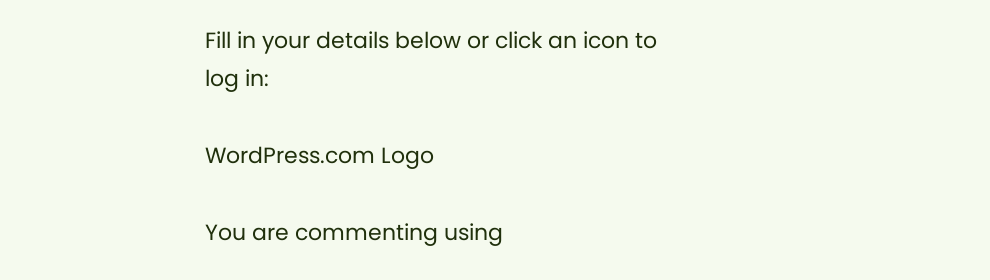Fill in your details below or click an icon to log in:

WordPress.com Logo

You are commenting using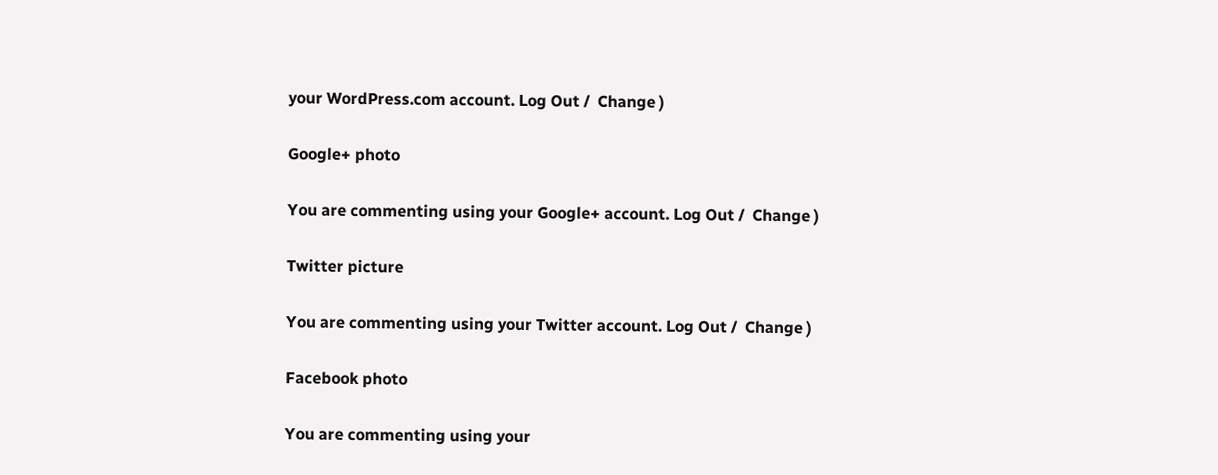your WordPress.com account. Log Out /  Change )

Google+ photo

You are commenting using your Google+ account. Log Out /  Change )

Twitter picture

You are commenting using your Twitter account. Log Out /  Change )

Facebook photo

You are commenting using your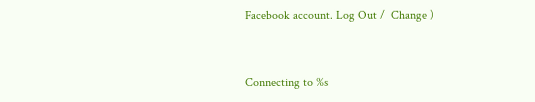Facebook account. Log Out /  Change )


Connecting to %s